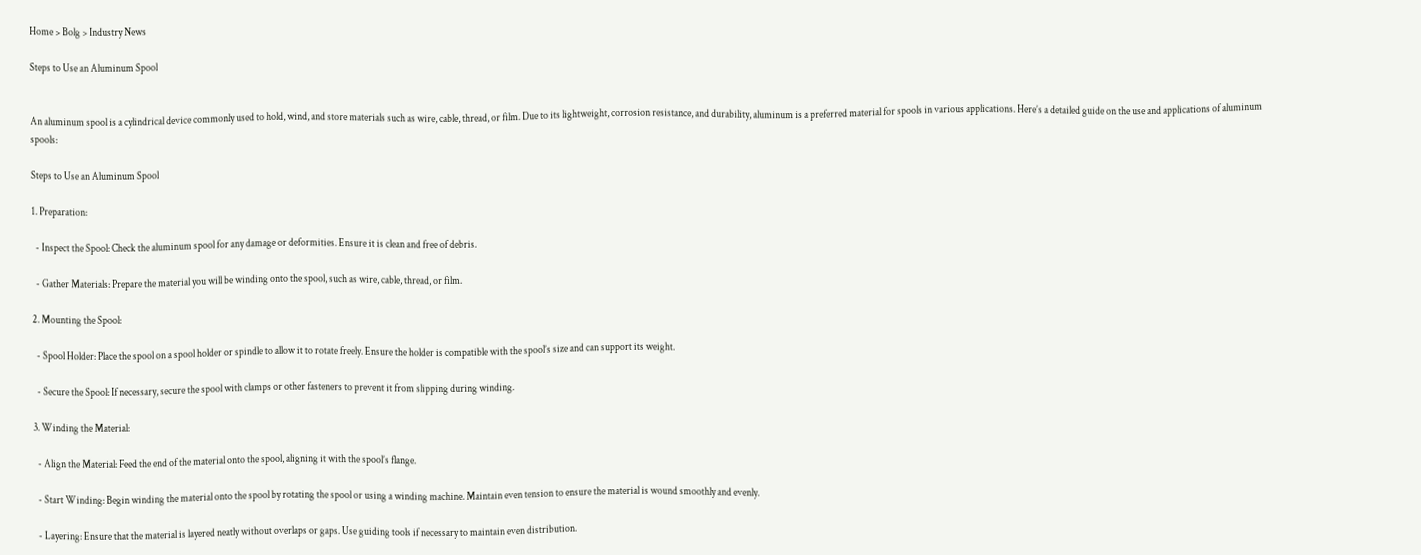Home > Bolg > Industry News

Steps to Use an Aluminum Spool


An aluminum spool is a cylindrical device commonly used to hold, wind, and store materials such as wire, cable, thread, or film. Due to its lightweight, corrosion resistance, and durability, aluminum is a preferred material for spools in various applications. Here’s a detailed guide on the use and applications of aluminum spools:

Steps to Use an Aluminum Spool

1. Preparation:

  - Inspect the Spool: Check the aluminum spool for any damage or deformities. Ensure it is clean and free of debris.

  - Gather Materials: Prepare the material you will be winding onto the spool, such as wire, cable, thread, or film.

2. Mounting the Spool:

  - Spool Holder: Place the spool on a spool holder or spindle to allow it to rotate freely. Ensure the holder is compatible with the spool’s size and can support its weight.

  - Secure the Spool: If necessary, secure the spool with clamps or other fasteners to prevent it from slipping during winding.

3. Winding the Material:

  - Align the Material: Feed the end of the material onto the spool, aligning it with the spool’s flange.

  - Start Winding: Begin winding the material onto the spool by rotating the spool or using a winding machine. Maintain even tension to ensure the material is wound smoothly and evenly.

  - Layering: Ensure that the material is layered neatly without overlaps or gaps. Use guiding tools if necessary to maintain even distribution.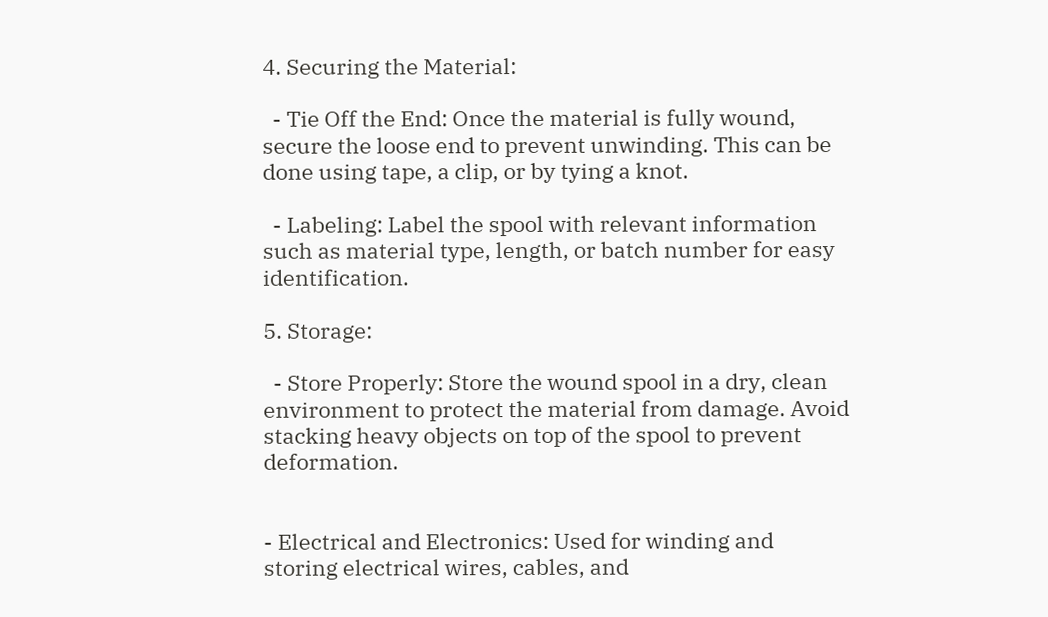4. Securing the Material:

  - Tie Off the End: Once the material is fully wound, secure the loose end to prevent unwinding. This can be done using tape, a clip, or by tying a knot.

  - Labeling: Label the spool with relevant information such as material type, length, or batch number for easy identification.

5. Storage:

  - Store Properly: Store the wound spool in a dry, clean environment to protect the material from damage. Avoid stacking heavy objects on top of the spool to prevent deformation.


- Electrical and Electronics: Used for winding and storing electrical wires, cables, and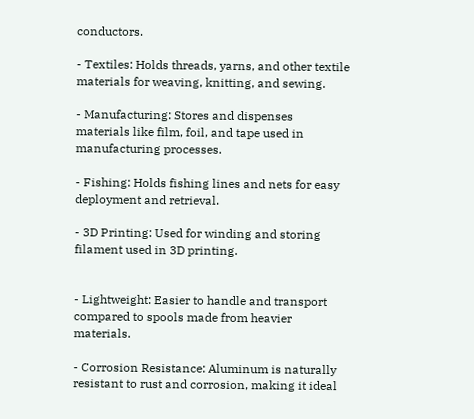conductors.

- Textiles: Holds threads, yarns, and other textile materials for weaving, knitting, and sewing.

- Manufacturing: Stores and dispenses materials like film, foil, and tape used in manufacturing processes.

- Fishing: Holds fishing lines and nets for easy deployment and retrieval.

- 3D Printing: Used for winding and storing filament used in 3D printing.


- Lightweight: Easier to handle and transport compared to spools made from heavier materials.

- Corrosion Resistance: Aluminum is naturally resistant to rust and corrosion, making it ideal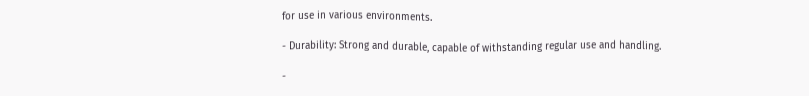for use in various environments.

- Durability: Strong and durable, capable of withstanding regular use and handling.

-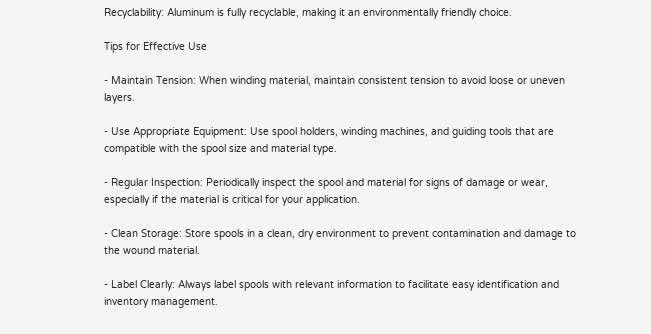Recyclability: Aluminum is fully recyclable, making it an environmentally friendly choice.

Tips for Effective Use

- Maintain Tension: When winding material, maintain consistent tension to avoid loose or uneven layers.

- Use Appropriate Equipment: Use spool holders, winding machines, and guiding tools that are compatible with the spool size and material type.

- Regular Inspection: Periodically inspect the spool and material for signs of damage or wear, especially if the material is critical for your application.

- Clean Storage: Store spools in a clean, dry environment to prevent contamination and damage to the wound material.

- Label Clearly: Always label spools with relevant information to facilitate easy identification and inventory management.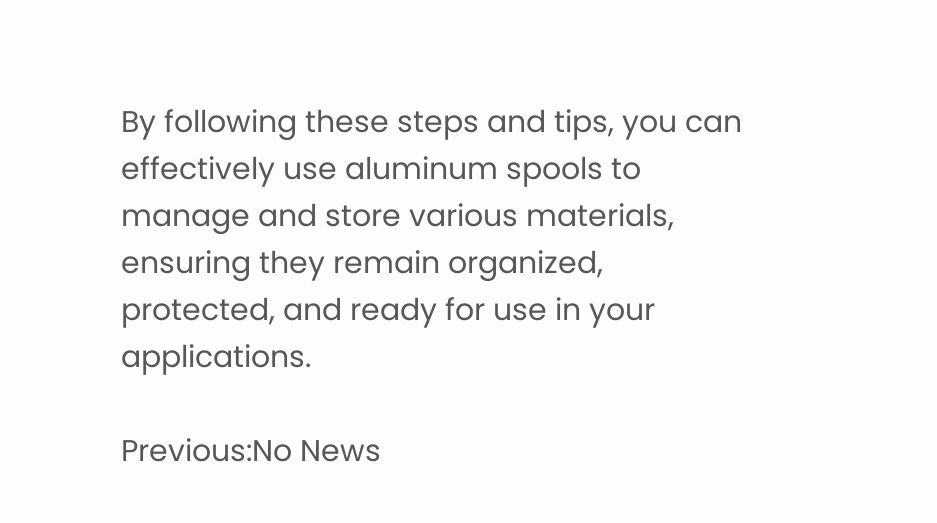By following these steps and tips, you can effectively use aluminum spools to manage and store various materials, ensuring they remain organized, protected, and ready for use in your applications.

Previous:No News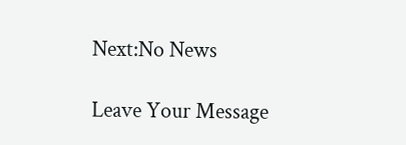Next:No News

Leave Your Message